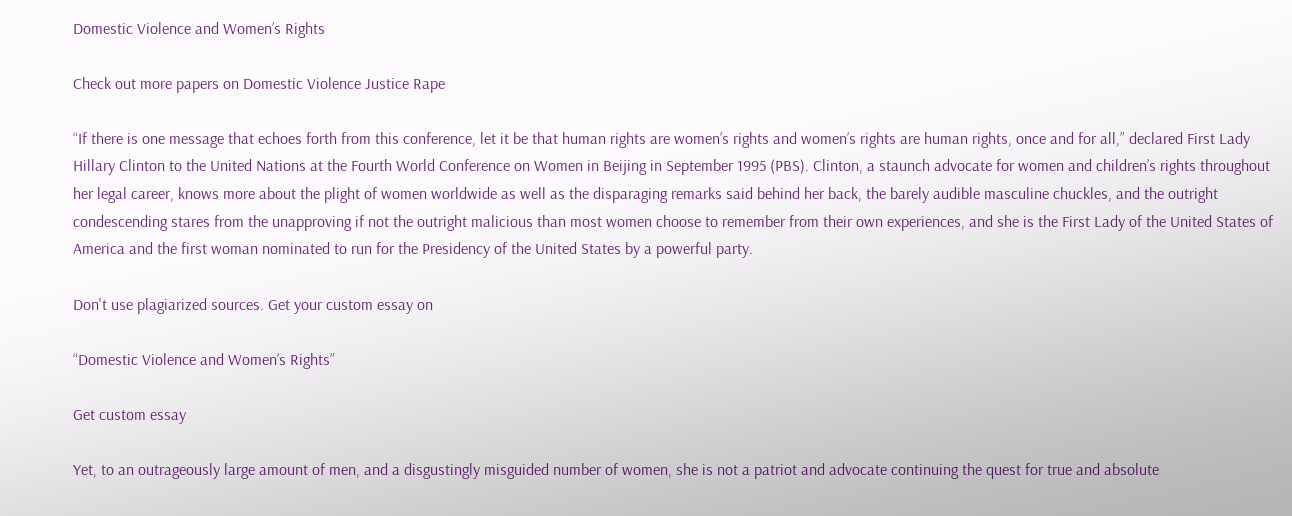Domestic Violence and Women’s Rights

Check out more papers on Domestic Violence Justice Rape

“If there is one message that echoes forth from this conference, let it be that human rights are women’s rights and women’s rights are human rights, once and for all,” declared First Lady Hillary Clinton to the United Nations at the Fourth World Conference on Women in Beijing in September 1995 (PBS). Clinton, a staunch advocate for women and children’s rights throughout her legal career, knows more about the plight of women worldwide as well as the disparaging remarks said behind her back, the barely audible masculine chuckles, and the outright condescending stares from the unapproving if not the outright malicious than most women choose to remember from their own experiences, and she is the First Lady of the United States of America and the first woman nominated to run for the Presidency of the United States by a powerful party.

Don't use plagiarized sources. Get your custom essay on

“Domestic Violence and Women’s Rights”

Get custom essay

Yet, to an outrageously large amount of men, and a disgustingly misguided number of women, she is not a patriot and advocate continuing the quest for true and absolute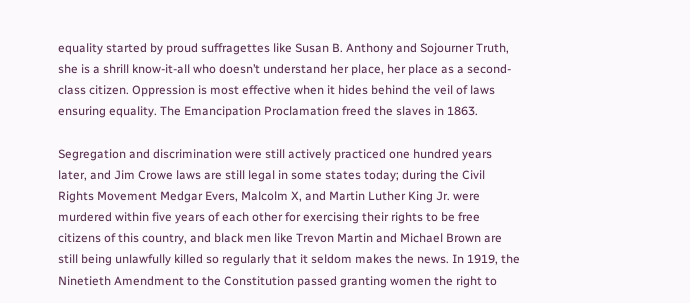equality started by proud suffragettes like Susan B. Anthony and Sojourner Truth, she is a shrill know-it-all who doesn’t understand her place, her place as a second-class citizen. Oppression is most effective when it hides behind the veil of laws ensuring equality. The Emancipation Proclamation freed the slaves in 1863.

Segregation and discrimination were still actively practiced one hundred years later, and Jim Crowe laws are still legal in some states today; during the Civil Rights Movement Medgar Evers, Malcolm X, and Martin Luther King Jr. were murdered within five years of each other for exercising their rights to be free citizens of this country, and black men like Trevon Martin and Michael Brown are still being unlawfully killed so regularly that it seldom makes the news. In 1919, the Ninetieth Amendment to the Constitution passed granting women the right to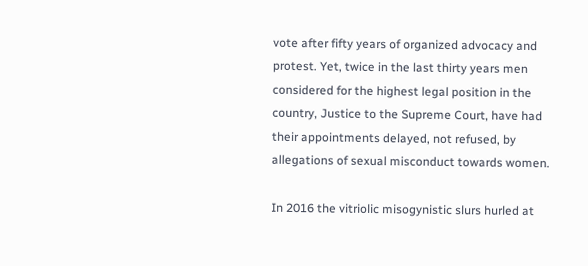vote after fifty years of organized advocacy and protest. Yet, twice in the last thirty years men considered for the highest legal position in the country, Justice to the Supreme Court, have had their appointments delayed, not refused, by allegations of sexual misconduct towards women.

In 2016 the vitriolic misogynistic slurs hurled at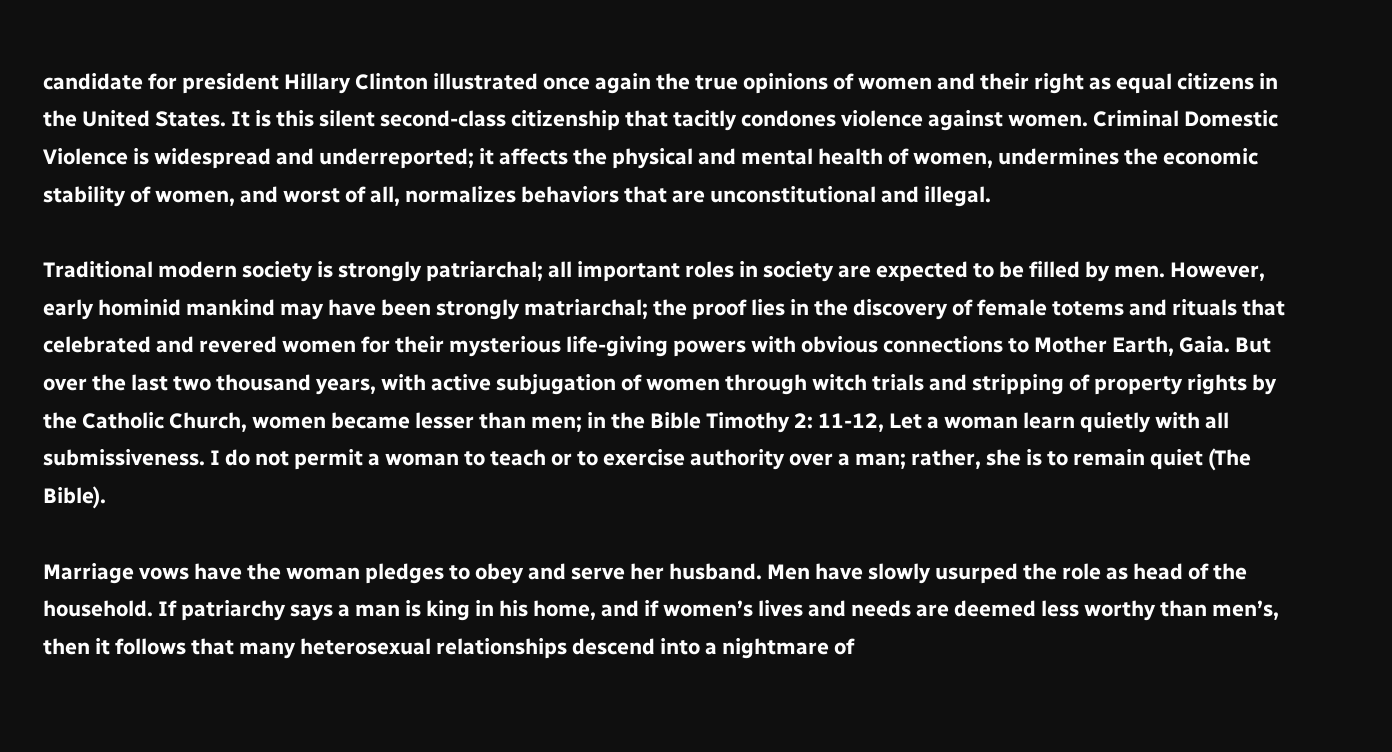candidate for president Hillary Clinton illustrated once again the true opinions of women and their right as equal citizens in the United States. It is this silent second-class citizenship that tacitly condones violence against women. Criminal Domestic Violence is widespread and underreported; it affects the physical and mental health of women, undermines the economic stability of women, and worst of all, normalizes behaviors that are unconstitutional and illegal.

Traditional modern society is strongly patriarchal; all important roles in society are expected to be filled by men. However, early hominid mankind may have been strongly matriarchal; the proof lies in the discovery of female totems and rituals that celebrated and revered women for their mysterious life-giving powers with obvious connections to Mother Earth, Gaia. But over the last two thousand years, with active subjugation of women through witch trials and stripping of property rights by the Catholic Church, women became lesser than men; in the Bible Timothy 2: 11-12, Let a woman learn quietly with all submissiveness. I do not permit a woman to teach or to exercise authority over a man; rather, she is to remain quiet (The Bible).

Marriage vows have the woman pledges to obey and serve her husband. Men have slowly usurped the role as head of the household. If patriarchy says a man is king in his home, and if women’s lives and needs are deemed less worthy than men’s, then it follows that many heterosexual relationships descend into a nightmare of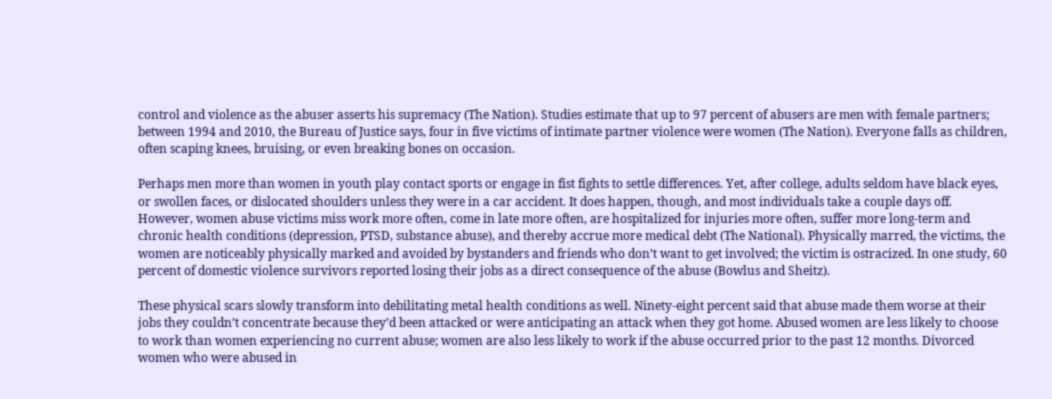control and violence as the abuser asserts his supremacy (The Nation). Studies estimate that up to 97 percent of abusers are men with female partners; between 1994 and 2010, the Bureau of Justice says, four in five victims of intimate partner violence were women (The Nation). Everyone falls as children, often scaping knees, bruising, or even breaking bones on occasion.

Perhaps men more than women in youth play contact sports or engage in fist fights to settle differences. Yet, after college, adults seldom have black eyes, or swollen faces, or dislocated shoulders unless they were in a car accident. It does happen, though, and most individuals take a couple days off. However, women abuse victims miss work more often, come in late more often, are hospitalized for injuries more often, suffer more long-term and chronic health conditions (depression, PTSD, substance abuse), and thereby accrue more medical debt (The National). Physically marred, the victims, the women are noticeably physically marked and avoided by bystanders and friends who don’t want to get involved; the victim is ostracized. In one study, 60 percent of domestic violence survivors reported losing their jobs as a direct consequence of the abuse (Bowlus and Sheitz).

These physical scars slowly transform into debilitating metal health conditions as well. Ninety-eight percent said that abuse made them worse at their jobs they couldn’t concentrate because they’d been attacked or were anticipating an attack when they got home. Abused women are less likely to choose to work than women experiencing no current abuse; women are also less likely to work if the abuse occurred prior to the past 12 months. Divorced women who were abused in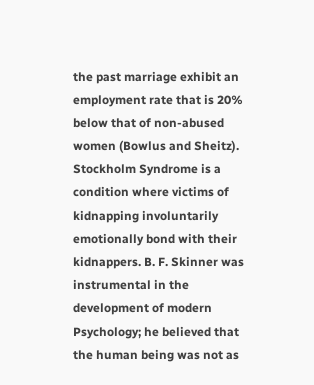the past marriage exhibit an employment rate that is 20% below that of non-abused women (Bowlus and Sheitz). Stockholm Syndrome is a condition where victims of kidnapping involuntarily emotionally bond with their kidnappers. B. F. Skinner was instrumental in the development of modern Psychology; he believed that the human being was not as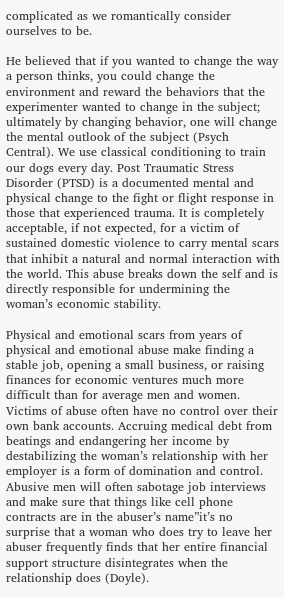complicated as we romantically consider ourselves to be.

He believed that if you wanted to change the way a person thinks, you could change the environment and reward the behaviors that the experimenter wanted to change in the subject; ultimately by changing behavior, one will change the mental outlook of the subject (Psych Central). We use classical conditioning to train our dogs every day. Post Traumatic Stress Disorder (PTSD) is a documented mental and physical change to the fight or flight response in those that experienced trauma. It is completely acceptable, if not expected, for a victim of sustained domestic violence to carry mental scars that inhibit a natural and normal interaction with the world. This abuse breaks down the self and is directly responsible for undermining the woman’s economic stability.

Physical and emotional scars from years of physical and emotional abuse make finding a stable job, opening a small business, or raising finances for economic ventures much more difficult than for average men and women. Victims of abuse often have no control over their own bank accounts. Accruing medical debt from beatings and endangering her income by destabilizing the woman’s relationship with her employer is a form of domination and control. Abusive men will often sabotage job interviews and make sure that things like cell phone contracts are in the abuser’s name”it’s no surprise that a woman who does try to leave her abuser frequently finds that her entire financial support structure disintegrates when the relationship does (Doyle).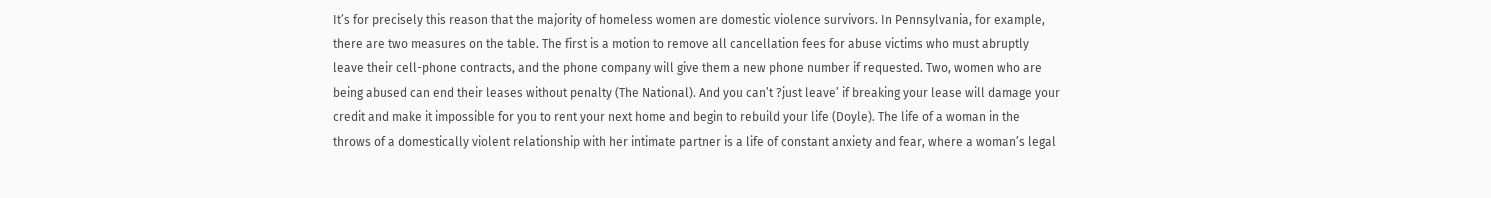It’s for precisely this reason that the majority of homeless women are domestic violence survivors. In Pennsylvania, for example, there are two measures on the table. The first is a motion to remove all cancellation fees for abuse victims who must abruptly leave their cell-phone contracts, and the phone company will give them a new phone number if requested. Two, women who are being abused can end their leases without penalty (The National). And you can’t ?just leave’ if breaking your lease will damage your credit and make it impossible for you to rent your next home and begin to rebuild your life (Doyle). The life of a woman in the throws of a domestically violent relationship with her intimate partner is a life of constant anxiety and fear, where a woman’s legal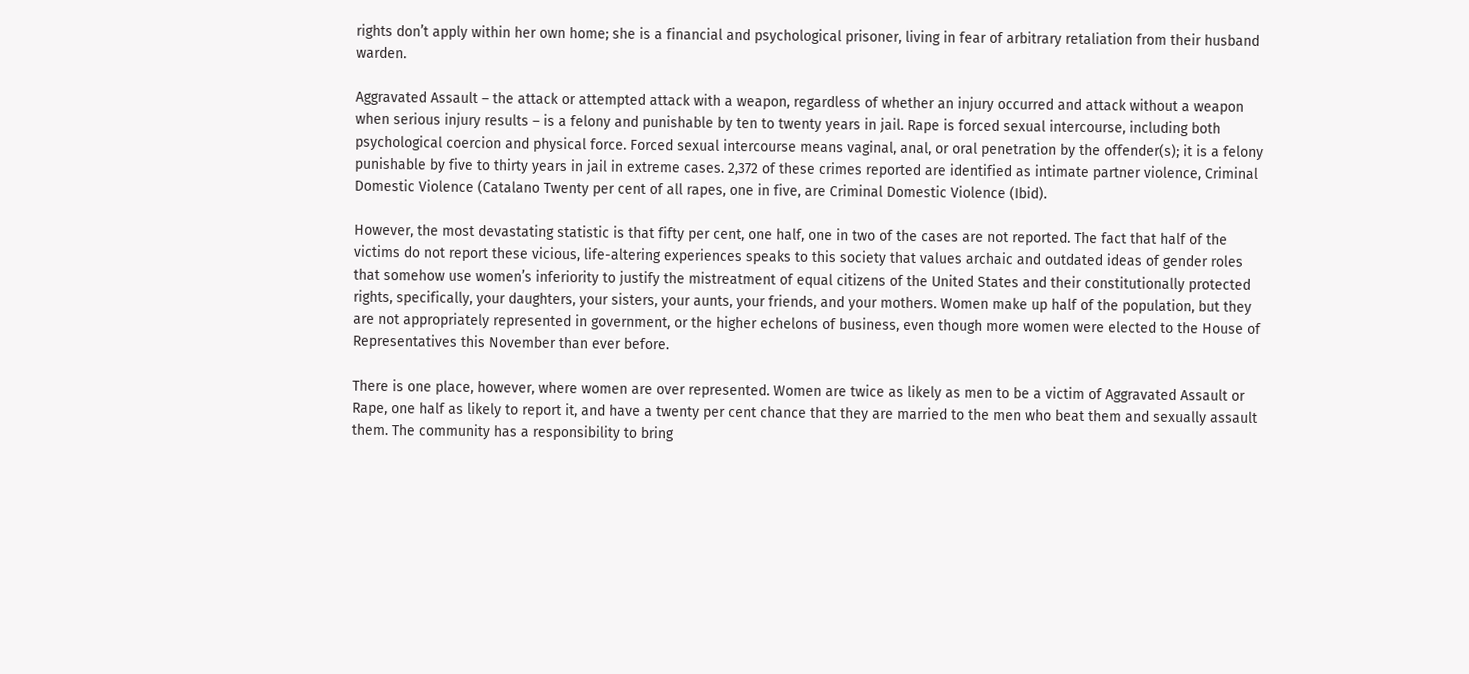rights don’t apply within her own home; she is a financial and psychological prisoner, living in fear of arbitrary retaliation from their husband warden.

Aggravated Assault – the attack or attempted attack with a weapon, regardless of whether an injury occurred and attack without a weapon when serious injury results – is a felony and punishable by ten to twenty years in jail. Rape is forced sexual intercourse, including both psychological coercion and physical force. Forced sexual intercourse means vaginal, anal, or oral penetration by the offender(s); it is a felony punishable by five to thirty years in jail in extreme cases. 2,372 of these crimes reported are identified as intimate partner violence, Criminal Domestic Violence (Catalano Twenty per cent of all rapes, one in five, are Criminal Domestic Violence (Ibid).

However, the most devastating statistic is that fifty per cent, one half, one in two of the cases are not reported. The fact that half of the victims do not report these vicious, life-altering experiences speaks to this society that values archaic and outdated ideas of gender roles that somehow use women’s inferiority to justify the mistreatment of equal citizens of the United States and their constitutionally protected rights, specifically, your daughters, your sisters, your aunts, your friends, and your mothers. Women make up half of the population, but they are not appropriately represented in government, or the higher echelons of business, even though more women were elected to the House of Representatives this November than ever before.

There is one place, however, where women are over represented. Women are twice as likely as men to be a victim of Aggravated Assault or Rape, one half as likely to report it, and have a twenty per cent chance that they are married to the men who beat them and sexually assault them. The community has a responsibility to bring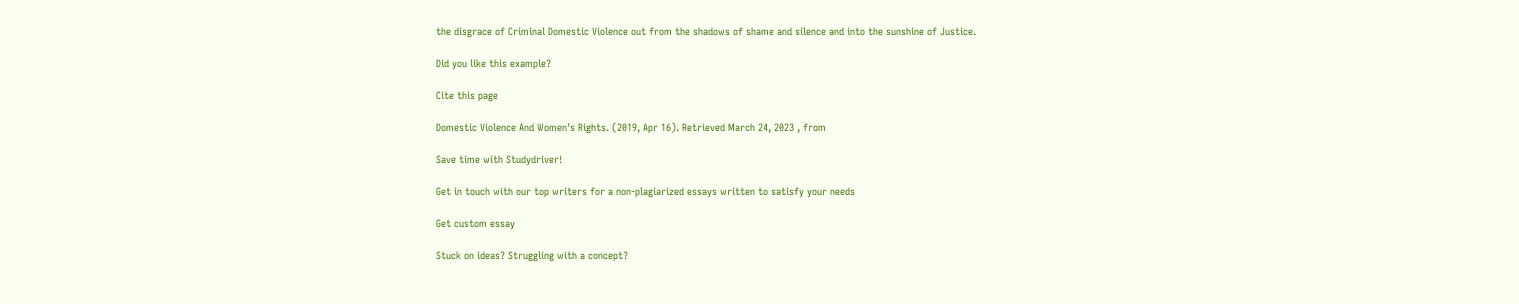the disgrace of Criminal Domestic Violence out from the shadows of shame and silence and into the sunshine of Justice.

Did you like this example?

Cite this page

Domestic Violence And Women's Rights. (2019, Apr 16). Retrieved March 24, 2023 , from

Save time with Studydriver!

Get in touch with our top writers for a non-plagiarized essays written to satisfy your needs

Get custom essay

Stuck on ideas? Struggling with a concept?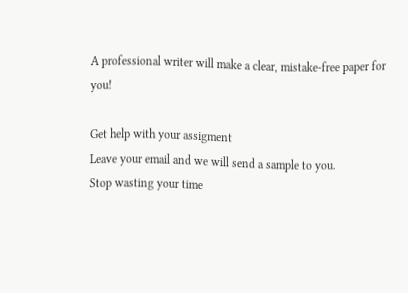A professional writer will make a clear, mistake-free paper for you!

Get help with your assigment
Leave your email and we will send a sample to you.
Stop wasting your time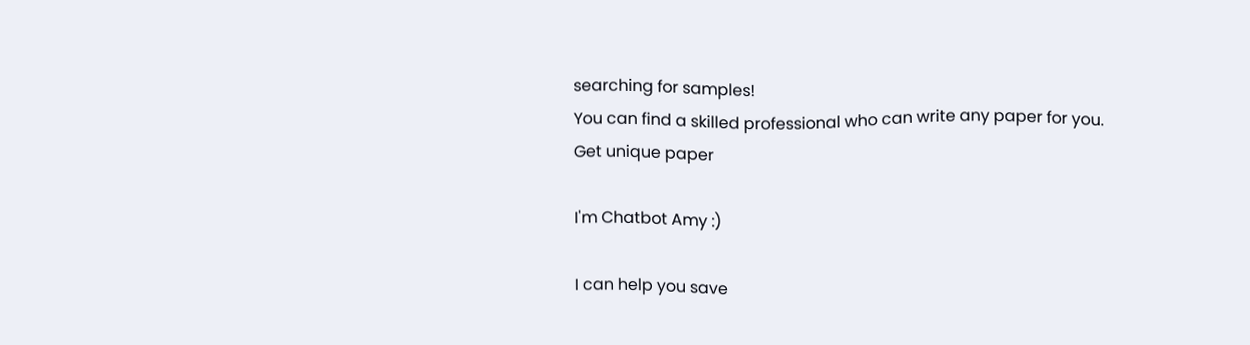searching for samples!
You can find a skilled professional who can write any paper for you.
Get unique paper

I'm Chatbot Amy :)

I can help you save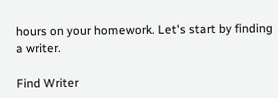hours on your homework. Let's start by finding a writer.

Find Writer